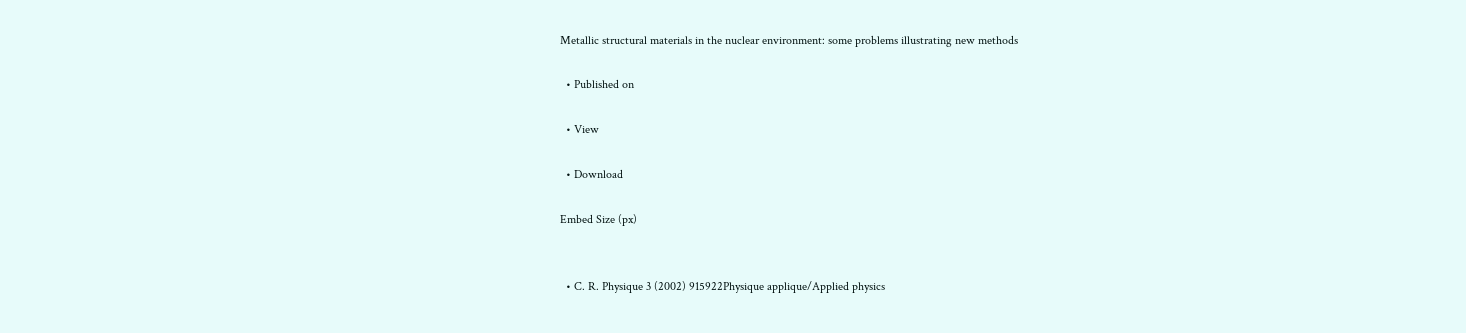Metallic structural materials in the nuclear environment: some problems illustrating new methods

  • Published on

  • View

  • Download

Embed Size (px)


  • C. R. Physique 3 (2002) 915922Physique applique/Applied physics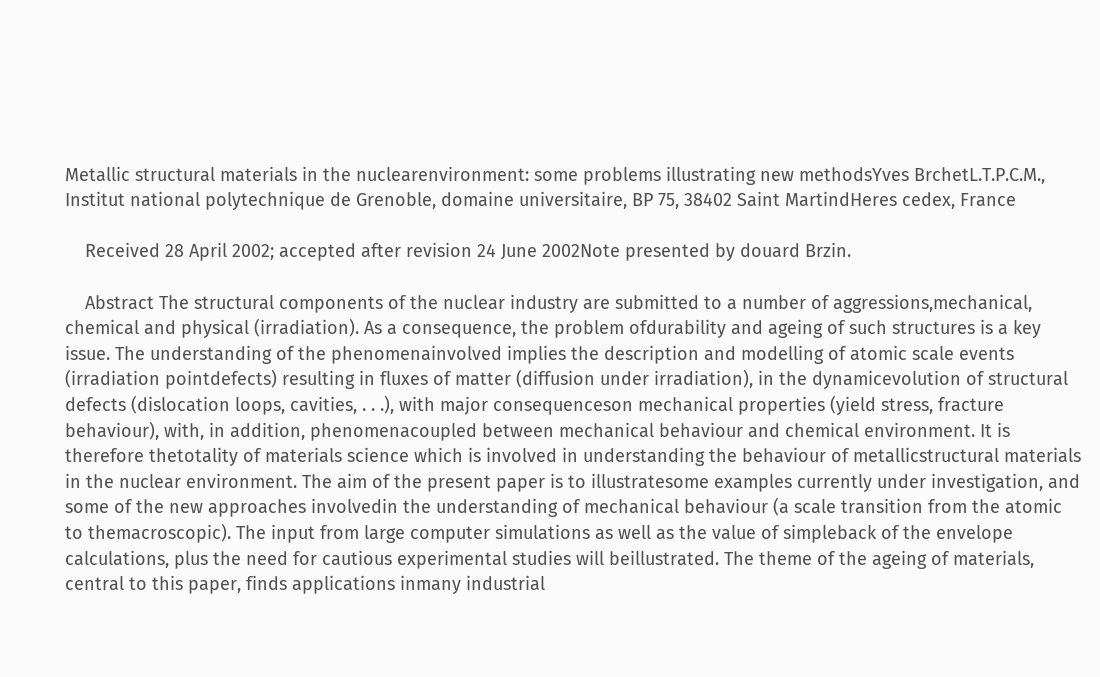Metallic structural materials in the nuclearenvironment: some problems illustrating new methodsYves BrchetL.T.P.C.M., Institut national polytechnique de Grenoble, domaine universitaire, BP 75, 38402 Saint MartindHeres cedex, France

    Received 28 April 2002; accepted after revision 24 June 2002Note presented by douard Brzin.

    Abstract The structural components of the nuclear industry are submitted to a number of aggressions,mechanical, chemical and physical (irradiation). As a consequence, the problem ofdurability and ageing of such structures is a key issue. The understanding of the phenomenainvolved implies the description and modelling of atomic scale events (irradiation pointdefects) resulting in fluxes of matter (diffusion under irradiation), in the dynamicevolution of structural defects (dislocation loops, cavities, . . .), with major consequenceson mechanical properties (yield stress, fracture behaviour), with, in addition, phenomenacoupled between mechanical behaviour and chemical environment. It is therefore thetotality of materials science which is involved in understanding the behaviour of metallicstructural materials in the nuclear environment. The aim of the present paper is to illustratesome examples currently under investigation, and some of the new approaches involvedin the understanding of mechanical behaviour (a scale transition from the atomic to themacroscopic). The input from large computer simulations as well as the value of simpleback of the envelope calculations, plus the need for cautious experimental studies will beillustrated. The theme of the ageing of materials, central to this paper, finds applications inmany industrial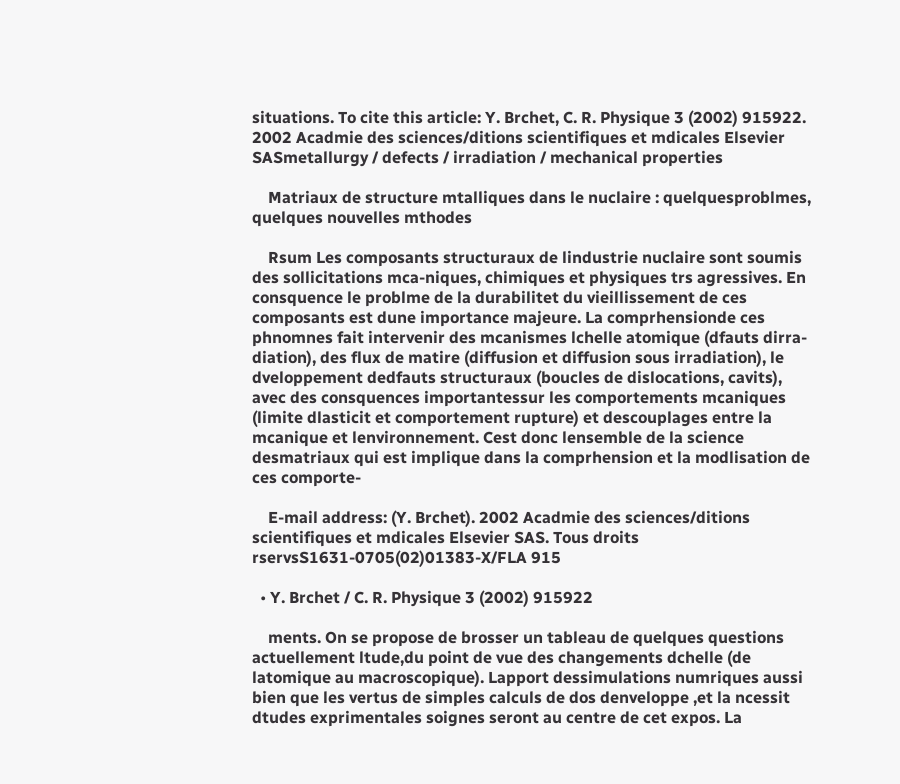situations. To cite this article: Y. Brchet, C. R. Physique 3 (2002) 915922. 2002 Acadmie des sciences/ditions scientifiques et mdicales Elsevier SASmetallurgy / defects / irradiation / mechanical properties

    Matriaux de structure mtalliques dans le nuclaire : quelquesproblmes, quelques nouvelles mthodes

    Rsum Les composants structuraux de lindustrie nuclaire sont soumis des sollicitations mca-niques, chimiques et physiques trs agressives. En consquence le problme de la durabilitet du vieillissement de ces composants est dune importance majeure. La comprhensionde ces phnomnes fait intervenir des mcanismes lchelle atomique (dfauts dirra-diation), des flux de matire (diffusion et diffusion sous irradiation), le dveloppement dedfauts structuraux (boucles de dislocations, cavits), avec des consquences importantessur les comportements mcaniques (limite dlasticit et comportement rupture) et descouplages entre la mcanique et lenvironnement. Cest donc lensemble de la science desmatriaux qui est implique dans la comprhension et la modlisation de ces comporte-

    E-mail address: (Y. Brchet). 2002 Acadmie des sciences/ditions scientifiques et mdicales Elsevier SAS. Tous droits rservsS1631-0705(02)01383-X/FLA 915

  • Y. Brchet / C. R. Physique 3 (2002) 915922

    ments. On se propose de brosser un tableau de quelques questions actuellement ltude,du point de vue des changements dchelle (de latomique au macroscopique). Lapport dessimulations numriques aussi bien que les vertus de simples calculs de dos denveloppe ,et la ncessit dtudes exprimentales soignes seront au centre de cet expos. La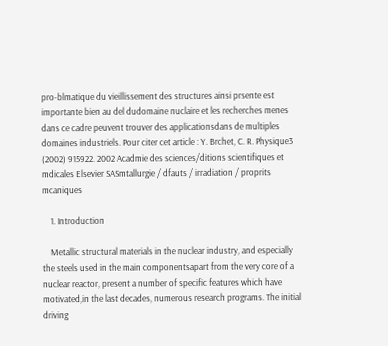pro-blmatique du vieillissement des structures ainsi prsente est importante bien au del dudomaine nuclaire et les recherches menes dans ce cadre peuvent trouver des applicationsdans de multiples domaines industriels. Pour citer cet article : Y. Brchet, C. R. Physique3 (2002) 915922. 2002 Acadmie des sciences/ditions scientifiques et mdicales Elsevier SASmtallurgie / dfauts / irradiation / proprits mcaniques

    1. Introduction

    Metallic structural materials in the nuclear industry, and especially the steels used in the main componentsapart from the very core of a nuclear reactor, present a number of specific features which have motivated,in the last decades, numerous research programs. The initial driving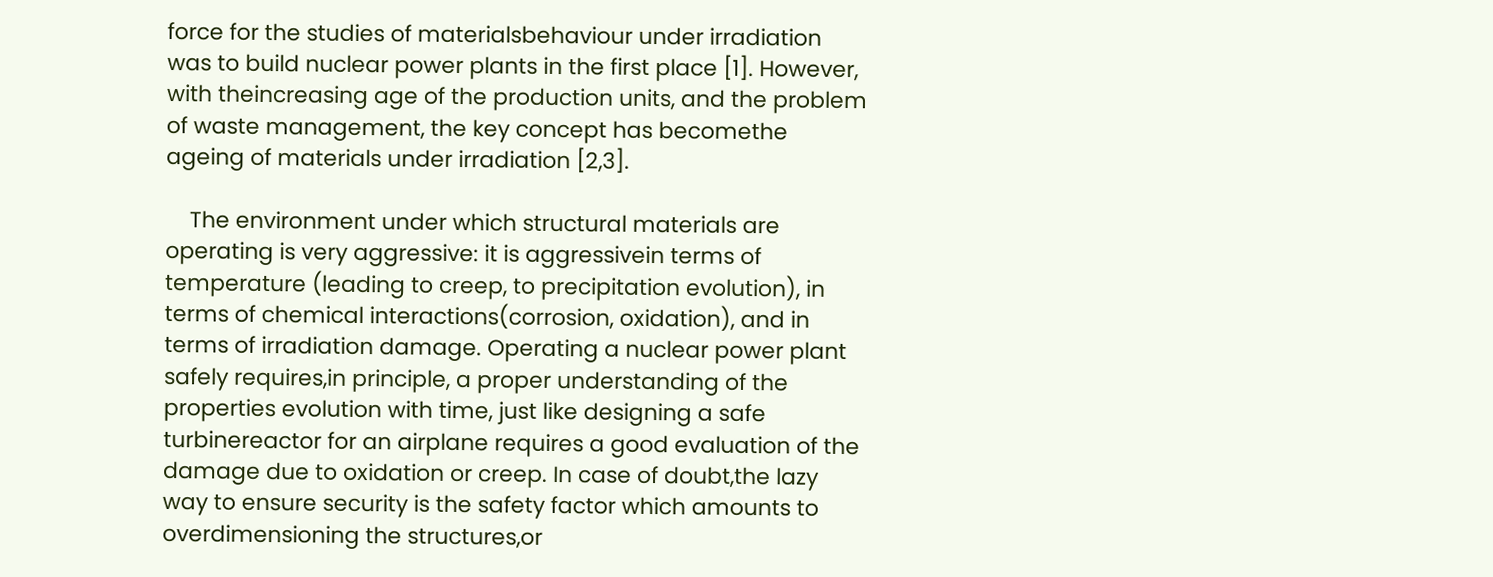force for the studies of materialsbehaviour under irradiation was to build nuclear power plants in the first place [1]. However, with theincreasing age of the production units, and the problem of waste management, the key concept has becomethe ageing of materials under irradiation [2,3].

    The environment under which structural materials are operating is very aggressive: it is aggressivein terms of temperature (leading to creep, to precipitation evolution), in terms of chemical interactions(corrosion, oxidation), and in terms of irradiation damage. Operating a nuclear power plant safely requires,in principle, a proper understanding of the properties evolution with time, just like designing a safe turbinereactor for an airplane requires a good evaluation of the damage due to oxidation or creep. In case of doubt,the lazy way to ensure security is the safety factor which amounts to overdimensioning the structures,or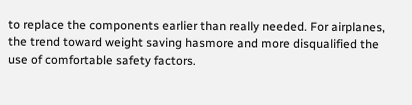to replace the components earlier than really needed. For airplanes, the trend toward weight saving hasmore and more disqualified the use of comfortable safety factors.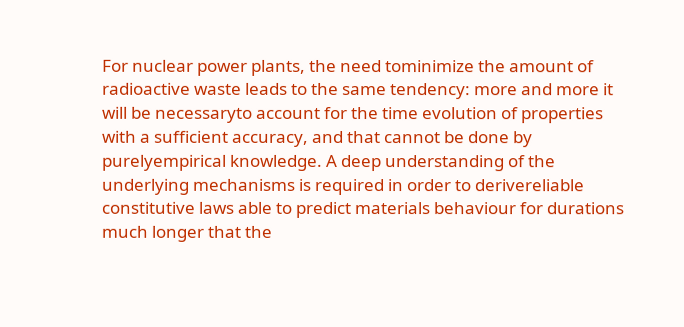For nuclear power plants, the need tominimize the amount of radioactive waste leads to the same tendency: more and more it will be necessaryto account for the time evolution of properties with a sufficient accuracy, and that cannot be done by purelyempirical knowledge. A deep understanding of the underlying mechanisms is required in order to derivereliable constitutive laws able to predict materials behaviour for durations much longer that the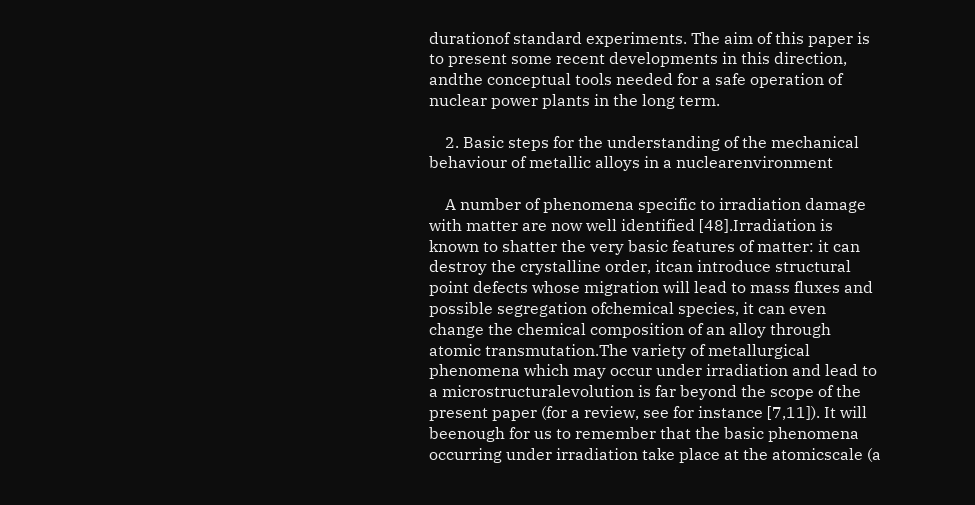durationof standard experiments. The aim of this paper is to present some recent developments in this direction, andthe conceptual tools needed for a safe operation of nuclear power plants in the long term.

    2. Basic steps for the understanding of the mechanical behaviour of metallic alloys in a nuclearenvironment

    A number of phenomena specific to irradiation damage with matter are now well identified [48].Irradiation is known to shatter the very basic features of matter: it can destroy the crystalline order, itcan introduce structural point defects whose migration will lead to mass fluxes and possible segregation ofchemical species, it can even change the chemical composition of an alloy through atomic transmutation.The variety of metallurgical phenomena which may occur under irradiation and lead to a microstructuralevolution is far beyond the scope of the present paper (for a review, see for instance [7,11]). It will beenough for us to remember that the basic phenomena occurring under irradiation take place at the atomicscale (a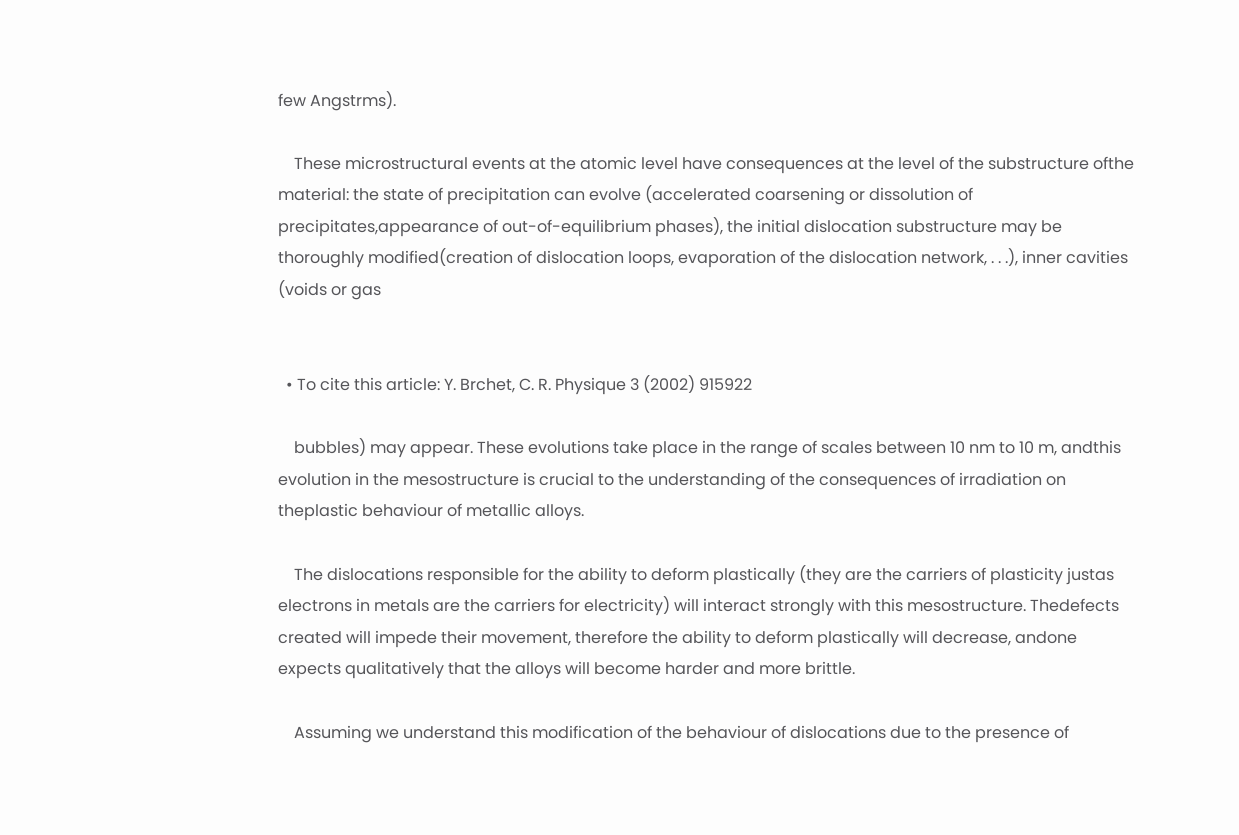few Angstrms).

    These microstructural events at the atomic level have consequences at the level of the substructure ofthe material: the state of precipitation can evolve (accelerated coarsening or dissolution of precipitates,appearance of out-of-equilibrium phases), the initial dislocation substructure may be thoroughly modified(creation of dislocation loops, evaporation of the dislocation network, . . .), inner cavities (voids or gas


  • To cite this article: Y. Brchet, C. R. Physique 3 (2002) 915922

    bubbles) may appear. These evolutions take place in the range of scales between 10 nm to 10 m, andthis evolution in the mesostructure is crucial to the understanding of the consequences of irradiation on theplastic behaviour of metallic alloys.

    The dislocations responsible for the ability to deform plastically (they are the carriers of plasticity justas electrons in metals are the carriers for electricity) will interact strongly with this mesostructure. Thedefects created will impede their movement, therefore the ability to deform plastically will decrease, andone expects qualitatively that the alloys will become harder and more brittle.

    Assuming we understand this modification of the behaviour of dislocations due to the presence of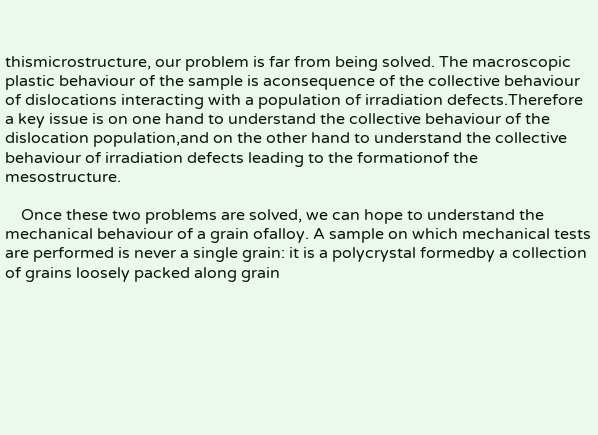thismicrostructure, our problem is far from being solved. The macroscopic plastic behaviour of the sample is aconsequence of the collective behaviour of dislocations interacting with a population of irradiation defects.Therefore a key issue is on one hand to understand the collective behaviour of the dislocation population,and on the other hand to understand the collective behaviour of irradiation defects leading to the formationof the mesostructure.

    Once these two problems are solved, we can hope to understand the mechanical behaviour of a grain ofalloy. A sample on which mechanical tests are performed is never a single grain: it is a polycrystal formedby a collection of grains loosely packed along grain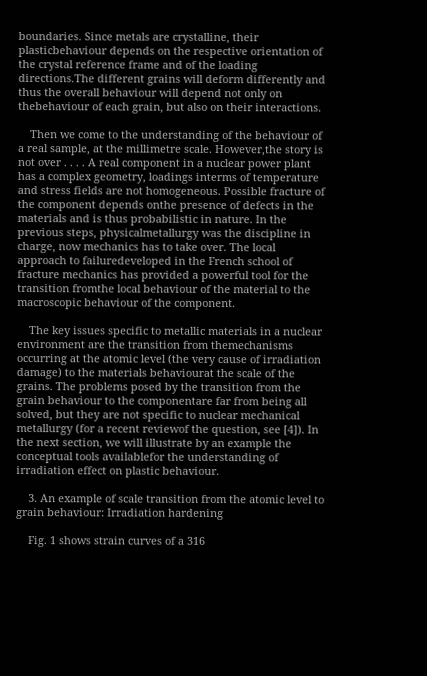boundaries. Since metals are crystalline, their plasticbehaviour depends on the respective orientation of the crystal reference frame and of the loading directions.The different grains will deform differently and thus the overall behaviour will depend not only on thebehaviour of each grain, but also on their interactions.

    Then we come to the understanding of the behaviour of a real sample, at the millimetre scale. However,the story is not over . . . . A real component in a nuclear power plant has a complex geometry, loadings interms of temperature and stress fields are not homogeneous. Possible fracture of the component depends onthe presence of defects in the materials and is thus probabilistic in nature. In the previous steps, physicalmetallurgy was the discipline in charge, now mechanics has to take over. The local approach to failuredeveloped in the French school of fracture mechanics has provided a powerful tool for the transition fromthe local behaviour of the material to the macroscopic behaviour of the component.

    The key issues specific to metallic materials in a nuclear environment are the transition from themechanisms occurring at the atomic level (the very cause of irradiation damage) to the materials behaviourat the scale of the grains. The problems posed by the transition from the grain behaviour to the componentare far from being all solved, but they are not specific to nuclear mechanical metallurgy (for a recent reviewof the question, see [4]). In the next section, we will illustrate by an example the conceptual tools availablefor the understanding of irradiation effect on plastic behaviour.

    3. An example of scale transition from the atomic level to grain behaviour: Irradiation hardening

    Fig. 1 shows strain curves of a 316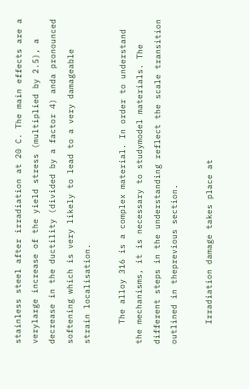stainless steel after irradiation at 20 C. The main effects are a verylarge increase of the yield stress (multiplied by 2.5), a decrease in the ductility (divided by a factor 4) anda pronounced softening which is very likely to lead to a very damageable strain localisation.

    The alloy 316 is a complex material. In order to understand the mechanisms, it is necessary to studymodel materials. The different steps in the understanding reflect the scale transition outlined in theprevious section.

    Irradiation damage takes place at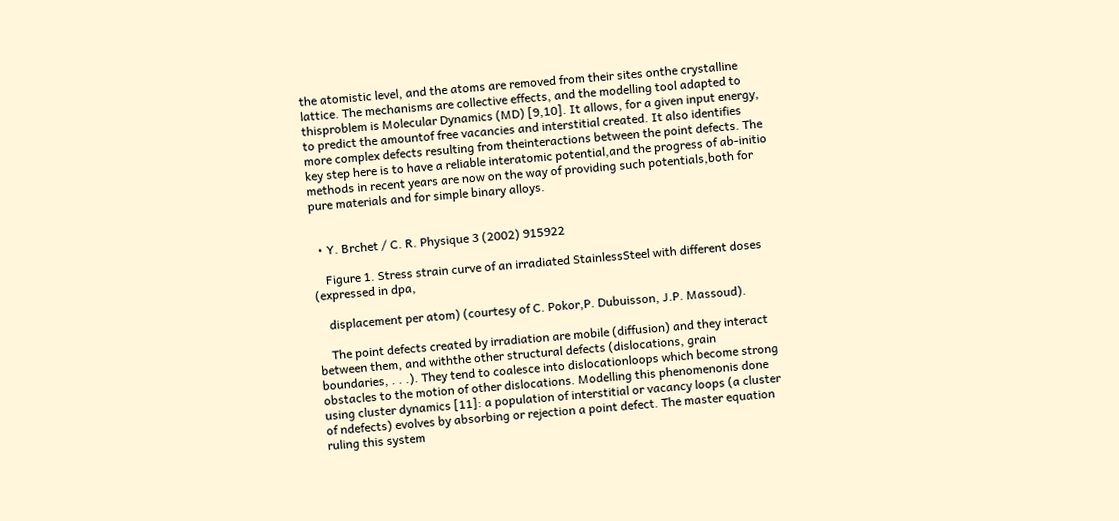the atomistic level, and the atoms are removed from their sites onthe crystalline lattice. The mechanisms are collective effects, and the modelling tool adapted to thisproblem is Molecular Dynamics (MD) [9,10]. It allows, for a given input energy, to predict the amountof free vacancies and interstitial created. It also identifies more complex defects resulting from theinteractions between the point defects. The key step here is to have a reliable interatomic potential,and the progress of ab-initio methods in recent years are now on the way of providing such potentials,both for pure materials and for simple binary alloys.


  • Y. Brchet / C. R. Physique 3 (2002) 915922

    Figure 1. Stress strain curve of an irradiated StainlessSteel with different doses (expressed in dpa,

    displacement per atom) (courtesy of C. Pokor,P. Dubuisson, J.P. Massoud).

    The point defects created by irradiation are mobile (diffusion) and they interact between them, and withthe other structural defects (dislocations, grain boundaries, . . .). They tend to coalesce into dislocationloops which become strong obstacles to the motion of other dislocations. Modelling this phenomenonis done using cluster dynamics [11]: a population of interstitial or vacancy loops (a cluster of ndefects) evolves by absorbing or rejection a point defect. The master equation ruling this system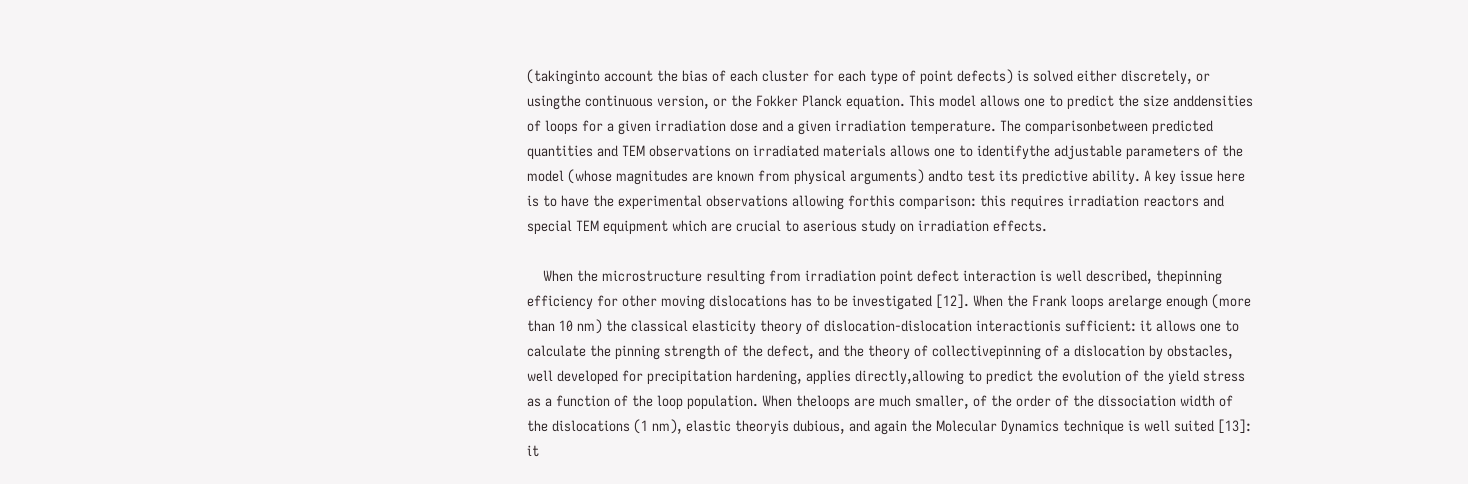(takinginto account the bias of each cluster for each type of point defects) is solved either discretely, or usingthe continuous version, or the Fokker Planck equation. This model allows one to predict the size anddensities of loops for a given irradiation dose and a given irradiation temperature. The comparisonbetween predicted quantities and TEM observations on irradiated materials allows one to identifythe adjustable parameters of the model (whose magnitudes are known from physical arguments) andto test its predictive ability. A key issue here is to have the experimental observations allowing forthis comparison: this requires irradiation reactors and special TEM equipment which are crucial to aserious study on irradiation effects.

    When the microstructure resulting from irradiation point defect interaction is well described, thepinning efficiency for other moving dislocations has to be investigated [12]. When the Frank loops arelarge enough (more than 10 nm) the classical elasticity theory of dislocation-dislocation interactionis sufficient: it allows one to calculate the pinning strength of the defect, and the theory of collectivepinning of a dislocation by obstacles, well developed for precipitation hardening, applies directly,allowing to predict the evolution of the yield stress as a function of the loop population. When theloops are much smaller, of the order of the dissociation width of the dislocations (1 nm), elastic theoryis dubious, and again the Molecular Dynamics technique is well suited [13]: it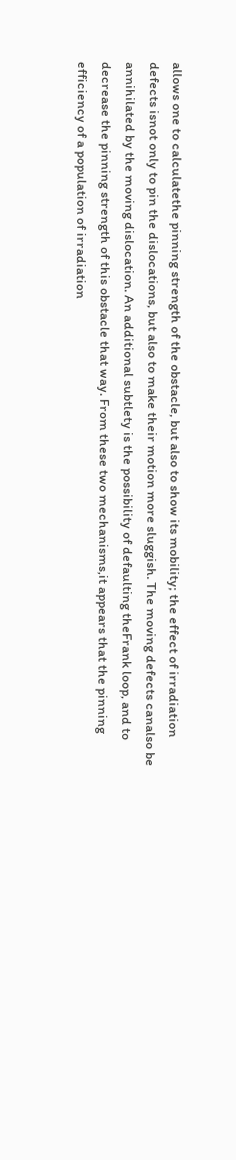allows one to calculatethe pinning strength of the obstacle, but also to show its mobility; the effect of irradiation defects isnot only to pin the dislocations, but also to make their motion more sluggish. The moving defects canalso be annihilated by the moving dislocation. An additional subtlety is the possibility of defaulting theFrank loop, and to decrease the pinning strength of this obstacle that way. From these two mechanisms,it appears that the pinning efficiency of a population of irradiation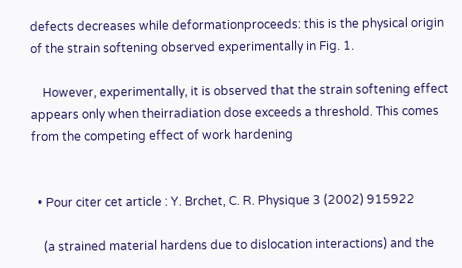defects decreases while deformationproceeds: this is the physical origin of the strain softening observed experimentally in Fig. 1.

    However, experimentally, it is observed that the strain softening effect appears only when theirradiation dose exceeds a threshold. This comes from the competing effect of work hardening


  • Pour citer cet article : Y. Brchet, C. R. Physique 3 (2002) 915922

    (a strained material hardens due to dislocation interactions) and the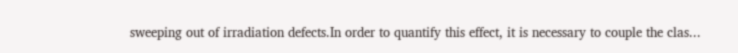sweeping out of irradiation defects.In order to quantify this effect, it is necessary to couple the clas...